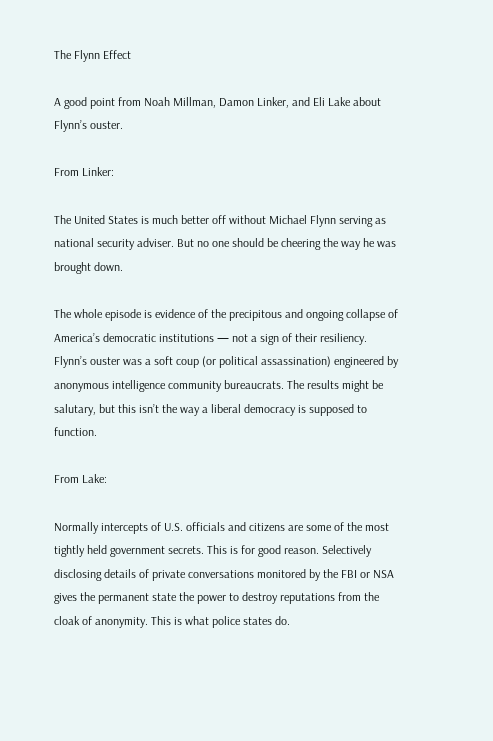The Flynn Effect

A good point from Noah Millman, Damon Linker, and Eli Lake about Flynn’s ouster.

From Linker:

The United States is much better off without Michael Flynn serving as national security adviser. But no one should be cheering the way he was brought down.

The whole episode is evidence of the precipitous and ongoing collapse of America’s democratic institutions — not a sign of their resiliency. Flynn’s ouster was a soft coup (or political assassination) engineered by anonymous intelligence community bureaucrats. The results might be salutary, but this isn’t the way a liberal democracy is supposed to function.

From Lake:

Normally intercepts of U.S. officials and citizens are some of the most tightly held government secrets. This is for good reason. Selectively disclosing details of private conversations monitored by the FBI or NSA gives the permanent state the power to destroy reputations from the cloak of anonymity. This is what police states do.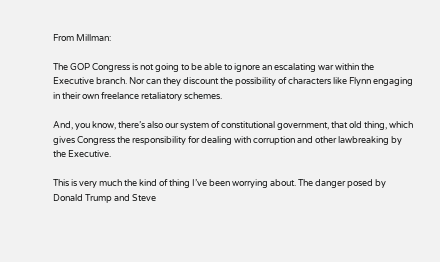From Millman:

The GOP Congress is not going to be able to ignore an escalating war within the Executive branch. Nor can they discount the possibility of characters like Flynn engaging in their own freelance retaliatory schemes.

And, you know, there’s also our system of constitutional government, that old thing, which gives Congress the responsibility for dealing with corruption and other lawbreaking by the Executive.

This is very much the kind of thing I’ve been worrying about. The danger posed by Donald Trump and Steve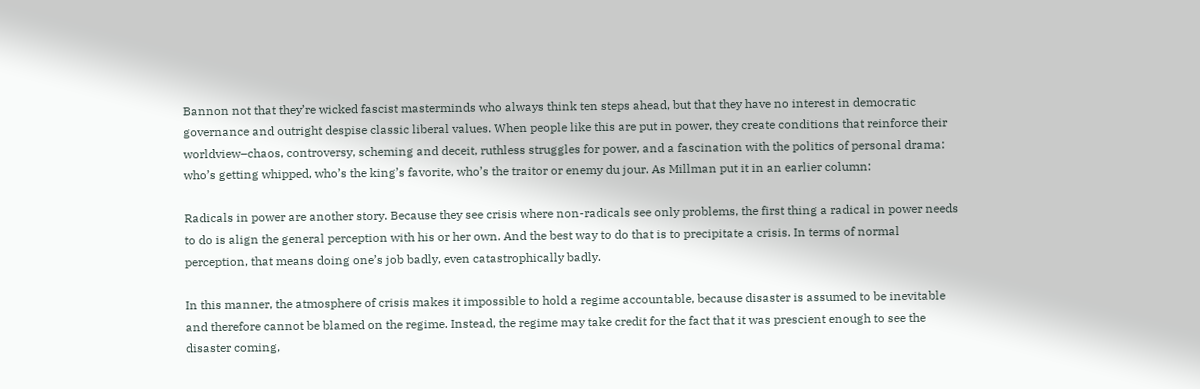Bannon not that they’re wicked fascist masterminds who always think ten steps ahead, but that they have no interest in democratic governance and outright despise classic liberal values. When people like this are put in power, they create conditions that reinforce their worldview–chaos, controversy, scheming and deceit, ruthless struggles for power, and a fascination with the politics of personal drama: who’s getting whipped, who’s the king’s favorite, who’s the traitor or enemy du jour. As Millman put it in an earlier column:

Radicals in power are another story. Because they see crisis where non-radicals see only problems, the first thing a radical in power needs to do is align the general perception with his or her own. And the best way to do that is to precipitate a crisis. In terms of normal perception, that means doing one’s job badly, even catastrophically badly.

In this manner, the atmosphere of crisis makes it impossible to hold a regime accountable, because disaster is assumed to be inevitable and therefore cannot be blamed on the regime. Instead, the regime may take credit for the fact that it was prescient enough to see the disaster coming,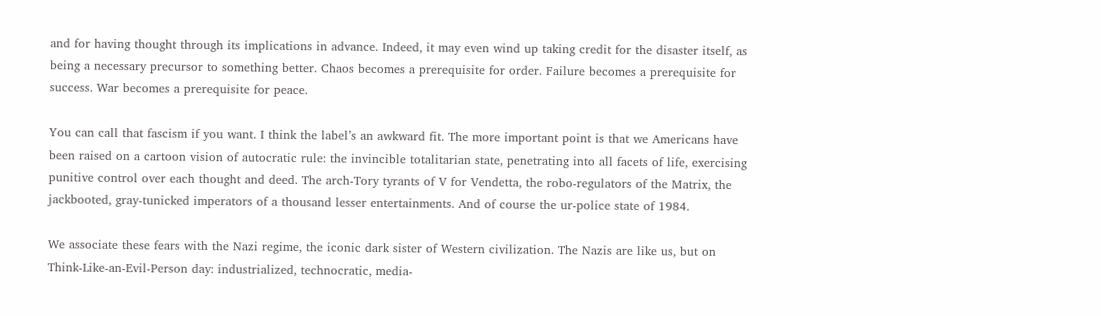and for having thought through its implications in advance. Indeed, it may even wind up taking credit for the disaster itself, as being a necessary precursor to something better. Chaos becomes a prerequisite for order. Failure becomes a prerequisite for success. War becomes a prerequisite for peace.

You can call that fascism if you want. I think the label’s an awkward fit. The more important point is that we Americans have been raised on a cartoon vision of autocratic rule: the invincible totalitarian state, penetrating into all facets of life, exercising punitive control over each thought and deed. The arch-Tory tyrants of V for Vendetta, the robo-regulators of the Matrix, the jackbooted, gray-tunicked imperators of a thousand lesser entertainments. And of course the ur-police state of 1984.

We associate these fears with the Nazi regime, the iconic dark sister of Western civilization. The Nazis are like us, but on Think-Like-an-Evil-Person day: industrialized, technocratic, media-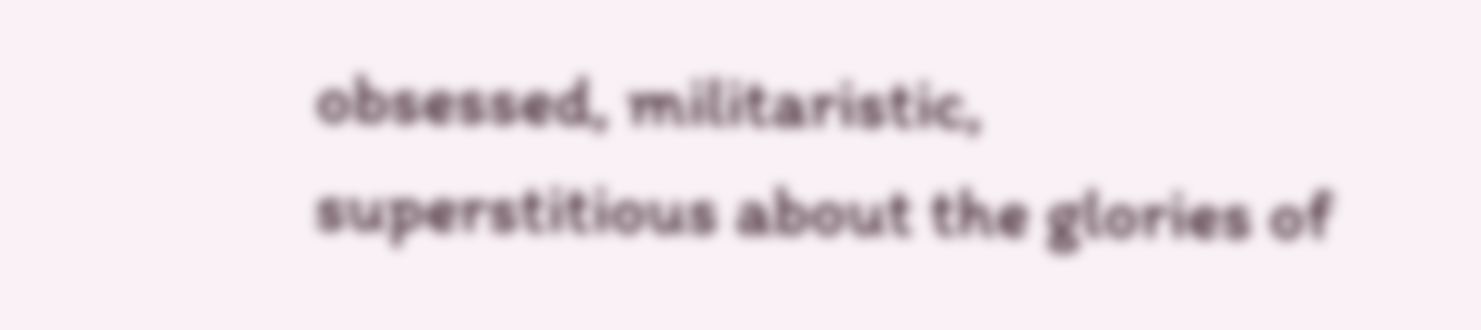obsessed, militaristic, superstitious about the glories of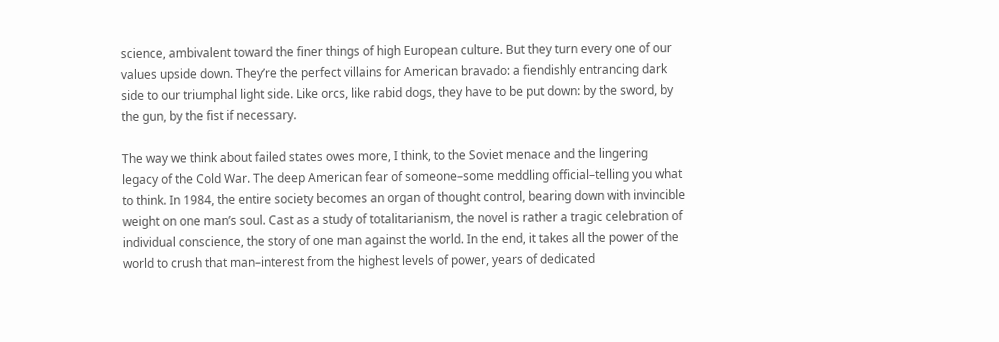science, ambivalent toward the finer things of high European culture. But they turn every one of our values upside down. They’re the perfect villains for American bravado: a fiendishly entrancing dark side to our triumphal light side. Like orcs, like rabid dogs, they have to be put down: by the sword, by the gun, by the fist if necessary.

The way we think about failed states owes more, I think, to the Soviet menace and the lingering legacy of the Cold War. The deep American fear of someone–some meddling official–telling you what to think. In 1984, the entire society becomes an organ of thought control, bearing down with invincible weight on one man’s soul. Cast as a study of totalitarianism, the novel is rather a tragic celebration of individual conscience, the story of one man against the world. In the end, it takes all the power of the world to crush that man–interest from the highest levels of power, years of dedicated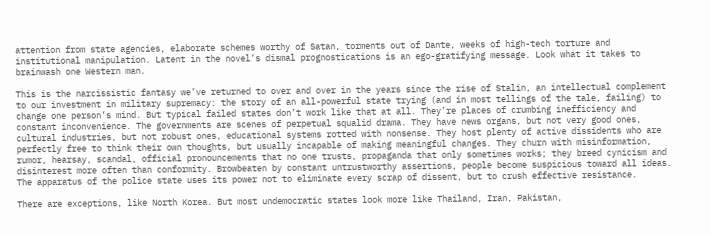attention from state agencies, elaborate schemes worthy of Satan, torments out of Dante, weeks of high-tech torture and institutional manipulation. Latent in the novel’s dismal prognostications is an ego-gratifying message. Look what it takes to brainwash one Western man.

This is the narcissistic fantasy we’ve returned to over and over in the years since the rise of Stalin, an intellectual complement to our investment in military supremacy: the story of an all-powerful state trying (and in most tellings of the tale, failing) to change one person’s mind. But typical failed states don’t work like that at all. They’re places of crumbing inefficiency and constant inconvenience. The governments are scenes of perpetual squalid drama. They have news organs, but not very good ones, cultural industries, but not robust ones, educational systems rotted with nonsense. They host plenty of active dissidents who are perfectly free to think their own thoughts, but usually incapable of making meaningful changes. They churn with misinformation, rumor, hearsay, scandal, official pronouncements that no one trusts, propaganda that only sometimes works; they breed cynicism and disinterest more often than conformity. Browbeaten by constant untrustworthy assertions, people become suspicious toward all ideas. The apparatus of the police state uses its power not to eliminate every scrap of dissent, but to crush effective resistance.

There are exceptions, like North Korea. But most undemocratic states look more like Thailand, Iran, Pakistan,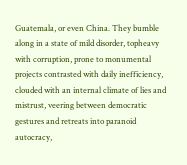Guatemala, or even China. They bumble along in a state of mild disorder, topheavy with corruption, prone to monumental projects contrasted with daily inefficiency, clouded with an internal climate of lies and mistrust, veering between democratic gestures and retreats into paranoid autocracy,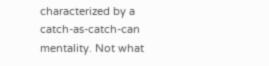characterized by a catch-as-catch-can mentality. Not what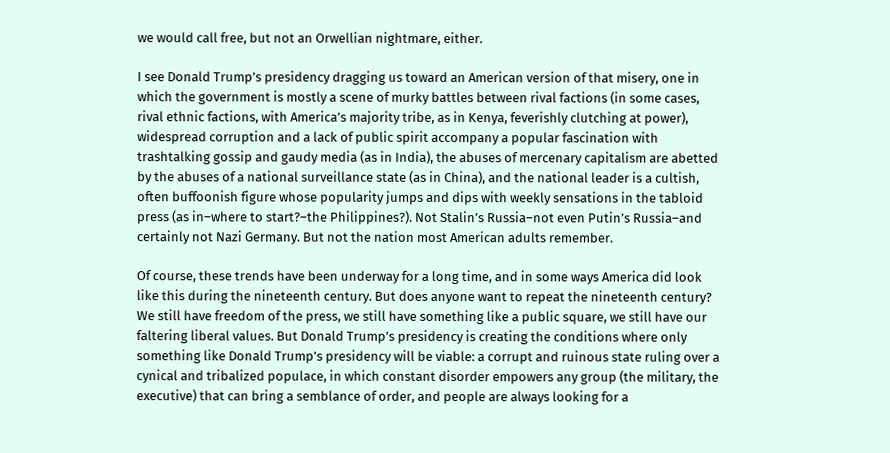we would call free, but not an Orwellian nightmare, either.

I see Donald Trump’s presidency dragging us toward an American version of that misery, one in which the government is mostly a scene of murky battles between rival factions (in some cases, rival ethnic factions, with America’s majority tribe, as in Kenya, feverishly clutching at power), widespread corruption and a lack of public spirit accompany a popular fascination with trashtalking gossip and gaudy media (as in India), the abuses of mercenary capitalism are abetted by the abuses of a national surveillance state (as in China), and the national leader is a cultish, often buffoonish figure whose popularity jumps and dips with weekly sensations in the tabloid press (as in–where to start?–the Philippines?). Not Stalin’s Russia–not even Putin’s Russia–and certainly not Nazi Germany. But not the nation most American adults remember.

Of course, these trends have been underway for a long time, and in some ways America did look like this during the nineteenth century. But does anyone want to repeat the nineteenth century? We still have freedom of the press, we still have something like a public square, we still have our faltering liberal values. But Donald Trump’s presidency is creating the conditions where only something like Donald Trump’s presidency will be viable: a corrupt and ruinous state ruling over a cynical and tribalized populace, in which constant disorder empowers any group (the military, the executive) that can bring a semblance of order, and people are always looking for a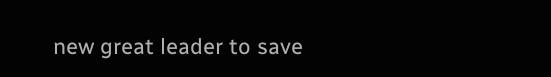new great leader to save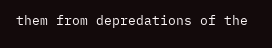them from depredations of the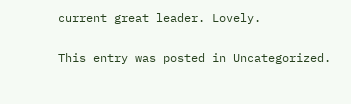current great leader. Lovely.

This entry was posted in Uncategorized.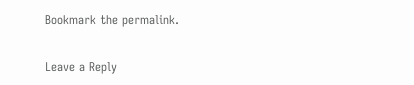Bookmark the permalink.

Leave a Reply